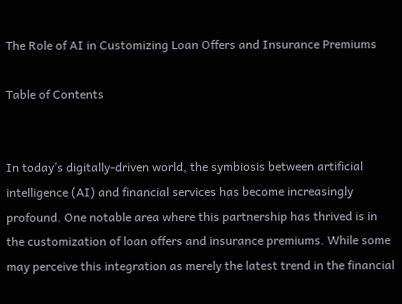The Role of AI in Customizing Loan Offers and Insurance Premiums

Table of Contents


In today’s digitally-driven world, the symbiosis between artificial intelligence (AI) and financial services has become increasingly profound. One notable area where this partnership has thrived is in the customization of loan offers and insurance premiums. While some may perceive this integration as merely the latest trend in the financial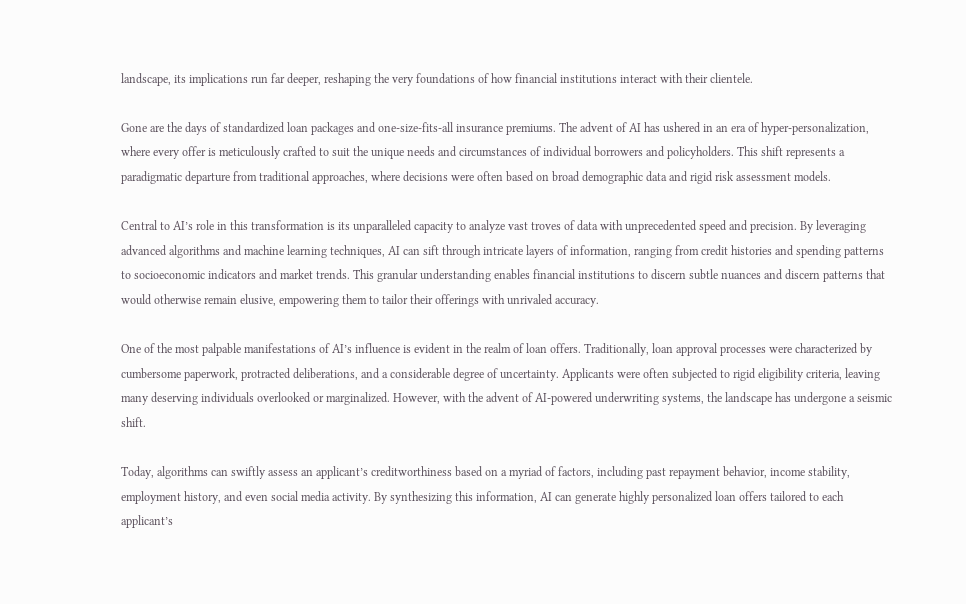landscape, its implications run far deeper, reshaping the very foundations of how financial institutions interact with their clientele.

Gone are the days of standardized loan packages and one-size-fits-all insurance premiums. The advent of AI has ushered in an era of hyper-personalization, where every offer is meticulously crafted to suit the unique needs and circumstances of individual borrowers and policyholders. This shift represents a paradigmatic departure from traditional approaches, where decisions were often based on broad demographic data and rigid risk assessment models.

Central to AI’s role in this transformation is its unparalleled capacity to analyze vast troves of data with unprecedented speed and precision. By leveraging advanced algorithms and machine learning techniques, AI can sift through intricate layers of information, ranging from credit histories and spending patterns to socioeconomic indicators and market trends. This granular understanding enables financial institutions to discern subtle nuances and discern patterns that would otherwise remain elusive, empowering them to tailor their offerings with unrivaled accuracy.

One of the most palpable manifestations of AI’s influence is evident in the realm of loan offers. Traditionally, loan approval processes were characterized by cumbersome paperwork, protracted deliberations, and a considerable degree of uncertainty. Applicants were often subjected to rigid eligibility criteria, leaving many deserving individuals overlooked or marginalized. However, with the advent of AI-powered underwriting systems, the landscape has undergone a seismic shift.

Today, algorithms can swiftly assess an applicant’s creditworthiness based on a myriad of factors, including past repayment behavior, income stability, employment history, and even social media activity. By synthesizing this information, AI can generate highly personalized loan offers tailored to each applicant’s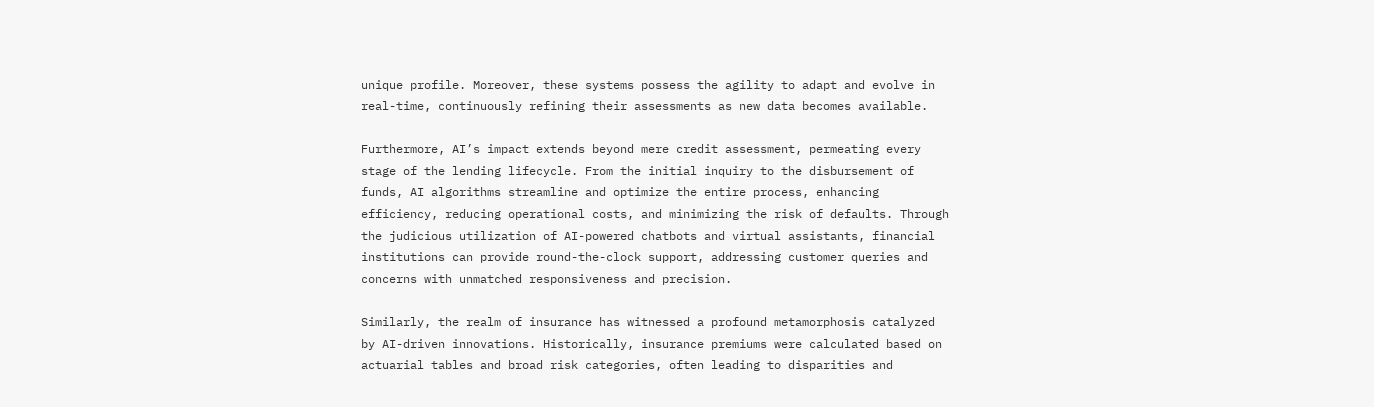unique profile. Moreover, these systems possess the agility to adapt and evolve in real-time, continuously refining their assessments as new data becomes available.

Furthermore, AI’s impact extends beyond mere credit assessment, permeating every stage of the lending lifecycle. From the initial inquiry to the disbursement of funds, AI algorithms streamline and optimize the entire process, enhancing efficiency, reducing operational costs, and minimizing the risk of defaults. Through the judicious utilization of AI-powered chatbots and virtual assistants, financial institutions can provide round-the-clock support, addressing customer queries and concerns with unmatched responsiveness and precision.

Similarly, the realm of insurance has witnessed a profound metamorphosis catalyzed by AI-driven innovations. Historically, insurance premiums were calculated based on actuarial tables and broad risk categories, often leading to disparities and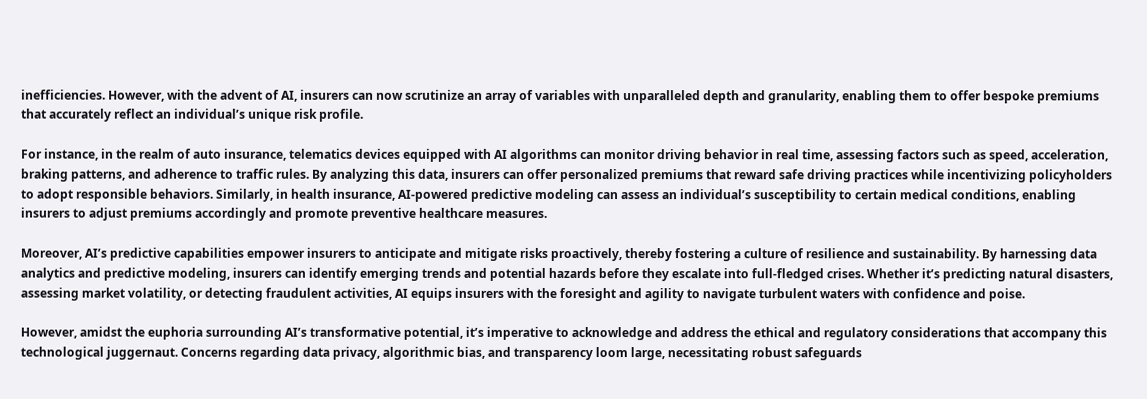inefficiencies. However, with the advent of AI, insurers can now scrutinize an array of variables with unparalleled depth and granularity, enabling them to offer bespoke premiums that accurately reflect an individual’s unique risk profile.

For instance, in the realm of auto insurance, telematics devices equipped with AI algorithms can monitor driving behavior in real time, assessing factors such as speed, acceleration, braking patterns, and adherence to traffic rules. By analyzing this data, insurers can offer personalized premiums that reward safe driving practices while incentivizing policyholders to adopt responsible behaviors. Similarly, in health insurance, AI-powered predictive modeling can assess an individual’s susceptibility to certain medical conditions, enabling insurers to adjust premiums accordingly and promote preventive healthcare measures.

Moreover, AI’s predictive capabilities empower insurers to anticipate and mitigate risks proactively, thereby fostering a culture of resilience and sustainability. By harnessing data analytics and predictive modeling, insurers can identify emerging trends and potential hazards before they escalate into full-fledged crises. Whether it’s predicting natural disasters, assessing market volatility, or detecting fraudulent activities, AI equips insurers with the foresight and agility to navigate turbulent waters with confidence and poise.

However, amidst the euphoria surrounding AI’s transformative potential, it’s imperative to acknowledge and address the ethical and regulatory considerations that accompany this technological juggernaut. Concerns regarding data privacy, algorithmic bias, and transparency loom large, necessitating robust safeguards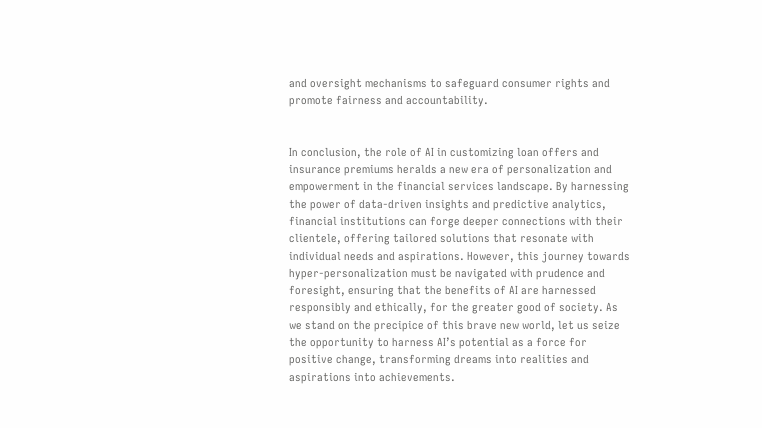and oversight mechanisms to safeguard consumer rights and promote fairness and accountability.


In conclusion, the role of AI in customizing loan offers and insurance premiums heralds a new era of personalization and empowerment in the financial services landscape. By harnessing the power of data-driven insights and predictive analytics, financial institutions can forge deeper connections with their clientele, offering tailored solutions that resonate with individual needs and aspirations. However, this journey towards hyper-personalization must be navigated with prudence and foresight, ensuring that the benefits of AI are harnessed responsibly and ethically, for the greater good of society. As we stand on the precipice of this brave new world, let us seize the opportunity to harness AI’s potential as a force for positive change, transforming dreams into realities and aspirations into achievements.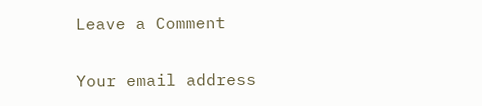Leave a Comment

Your email address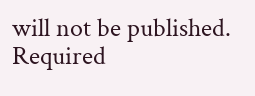will not be published. Required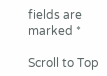fields are marked *

Scroll to Top